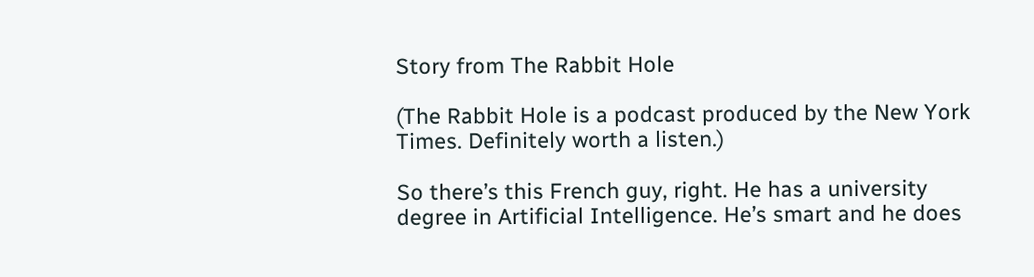Story from The Rabbit Hole

(The Rabbit Hole is a podcast produced by the New York Times. Definitely worth a listen.)

So there’s this French guy, right. He has a university degree in Artificial Intelligence. He’s smart and he does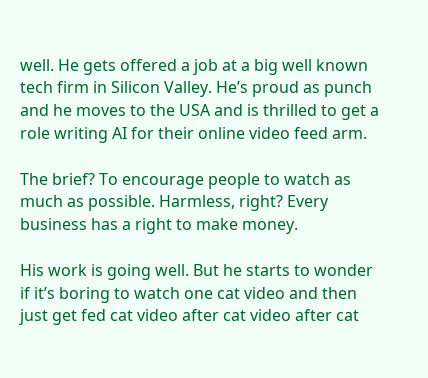well. He gets offered a job at a big well known tech firm in Silicon Valley. He’s proud as punch and he moves to the USA and is thrilled to get a role writing AI for their online video feed arm.

The brief? To encourage people to watch as much as possible. Harmless, right? Every business has a right to make money.

His work is going well. But he starts to wonder if it’s boring to watch one cat video and then just get fed cat video after cat video after cat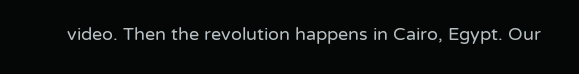video. Then the revolution happens in Cairo, Egypt. Our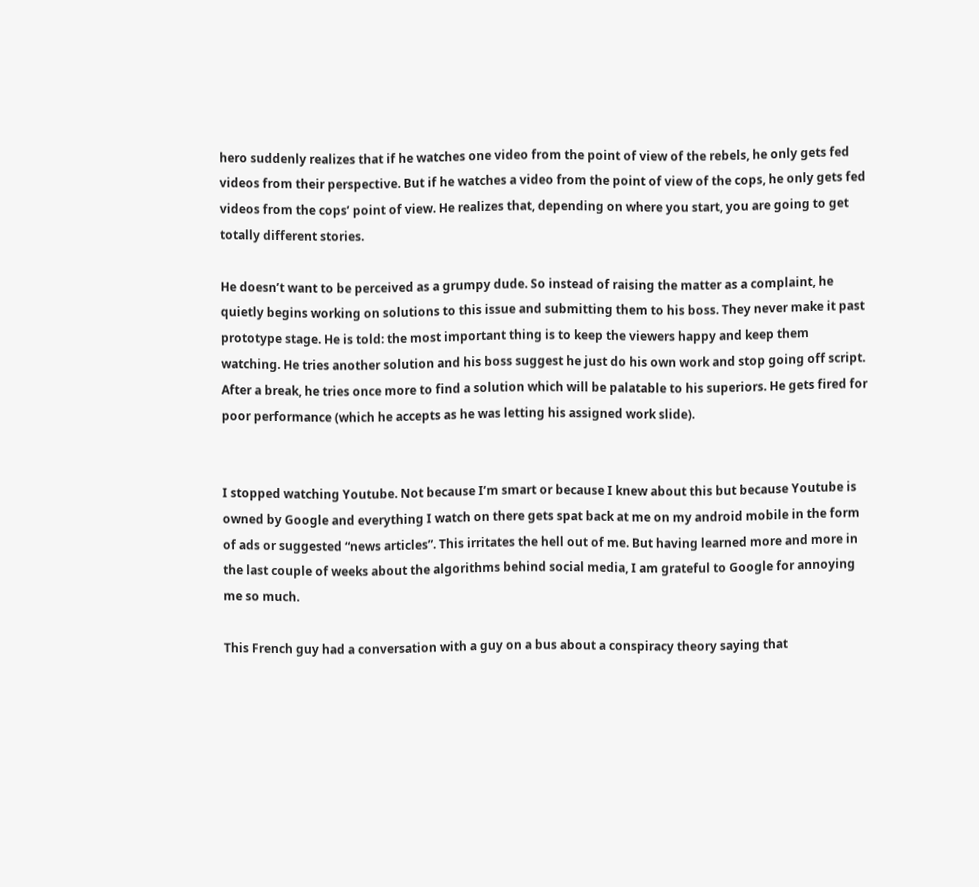hero suddenly realizes that if he watches one video from the point of view of the rebels, he only gets fed videos from their perspective. But if he watches a video from the point of view of the cops, he only gets fed videos from the cops’ point of view. He realizes that, depending on where you start, you are going to get totally different stories.

He doesn’t want to be perceived as a grumpy dude. So instead of raising the matter as a complaint, he quietly begins working on solutions to this issue and submitting them to his boss. They never make it past prototype stage. He is told: the most important thing is to keep the viewers happy and keep them watching. He tries another solution and his boss suggest he just do his own work and stop going off script. After a break, he tries once more to find a solution which will be palatable to his superiors. He gets fired for poor performance (which he accepts as he was letting his assigned work slide).


I stopped watching Youtube. Not because I’m smart or because I knew about this but because Youtube is owned by Google and everything I watch on there gets spat back at me on my android mobile in the form of ads or suggested “news articles”. This irritates the hell out of me. But having learned more and more in the last couple of weeks about the algorithms behind social media, I am grateful to Google for annoying me so much.

This French guy had a conversation with a guy on a bus about a conspiracy theory saying that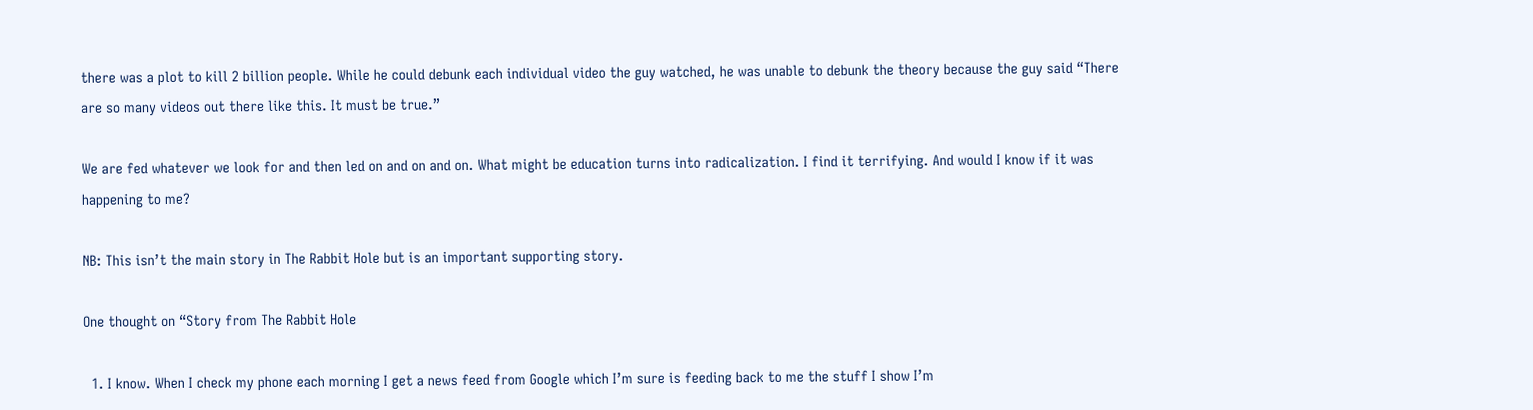there was a plot to kill 2 billion people. While he could debunk each individual video the guy watched, he was unable to debunk the theory because the guy said “There are so many videos out there like this. It must be true.”

We are fed whatever we look for and then led on and on and on. What might be education turns into radicalization. I find it terrifying. And would I know if it was happening to me?

NB: This isn’t the main story in The Rabbit Hole but is an important supporting story.

One thought on “Story from The Rabbit Hole

  1. I know. When I check my phone each morning I get a news feed from Google which I’m sure is feeding back to me the stuff I show I’m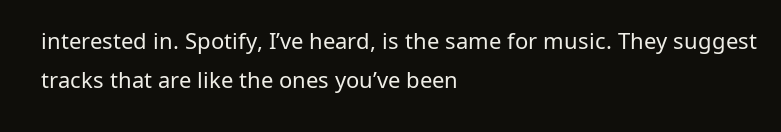interested in. Spotify, I’ve heard, is the same for music. They suggest tracks that are like the ones you’ve been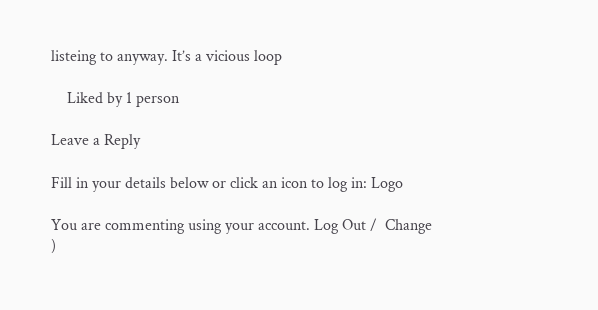listeing to anyway. It’s a vicious loop

    Liked by 1 person

Leave a Reply

Fill in your details below or click an icon to log in: Logo

You are commenting using your account. Log Out /  Change )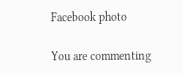Facebook photo

You are commenting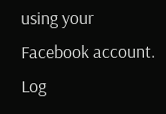using your Facebook account. Log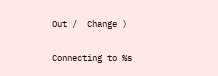Out /  Change )

Connecting to %s